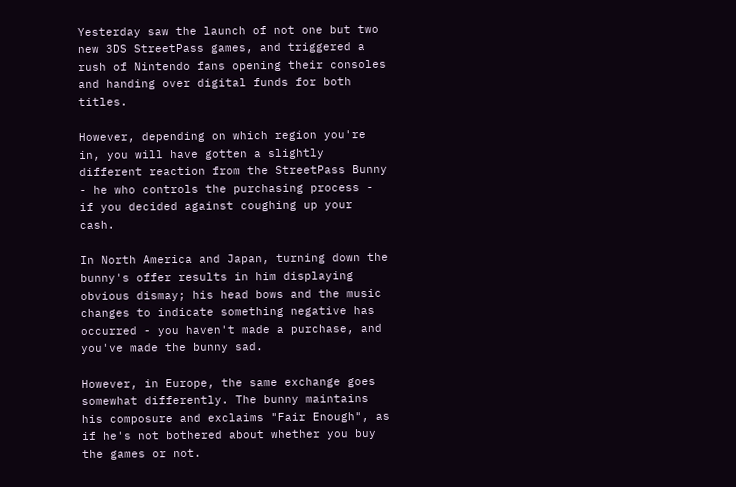Yesterday saw the launch of not one but two new 3DS StreetPass games, and triggered a rush of Nintendo fans opening their consoles and handing over digital funds for both titles.

However, depending on which region you're in, you will have gotten a slightly different reaction from the StreetPass Bunny - he who controls the purchasing process - if you decided against coughing up your cash.

In North America and Japan, turning down the bunny's offer results in him displaying obvious dismay; his head bows and the music changes to indicate something negative has occurred - you haven't made a purchase, and you've made the bunny sad.

However, in Europe, the same exchange goes somewhat differently. The bunny maintains his composure and exclaims "Fair Enough", as if he's not bothered about whether you buy the games or not.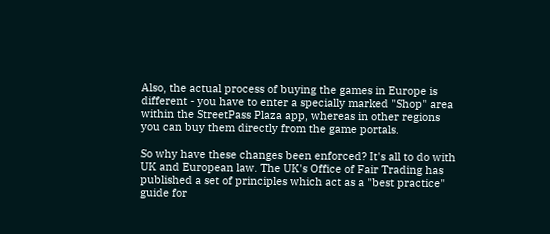Also, the actual process of buying the games in Europe is different - you have to enter a specially marked "Shop" area within the StreetPass Plaza app, whereas in other regions you can buy them directly from the game portals.

So why have these changes been enforced? It's all to do with UK and European law. The UK's Office of Fair Trading has published a set of principles which act as a "best practice" guide for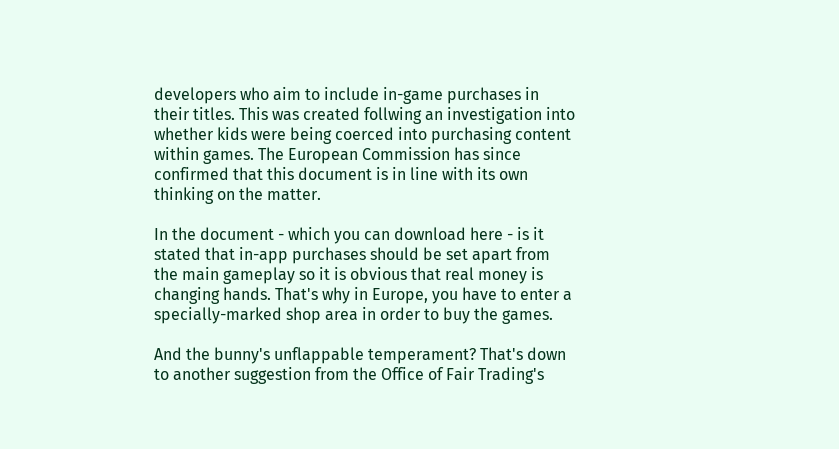developers who aim to include in-game purchases in their titles. This was created follwing an investigation into whether kids were being coerced into purchasing content within games. The European Commission has since confirmed that this document is in line with its own thinking on the matter.

In the document - which you can download here - is it stated that in-app purchases should be set apart from the main gameplay so it is obvious that real money is changing hands. That's why in Europe, you have to enter a specially-marked shop area in order to buy the games.

And the bunny's unflappable temperament? That's down to another suggestion from the Office of Fair Trading's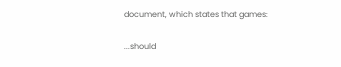document, which states that games:

...should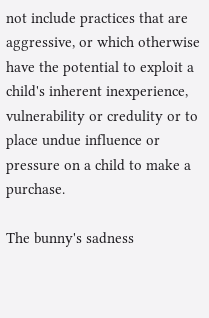not include practices that are aggressive, or which otherwise have the potential to exploit a child's inherent inexperience, vulnerability or credulity or to place undue influence or pressure on a child to make a purchase.

The bunny's sadness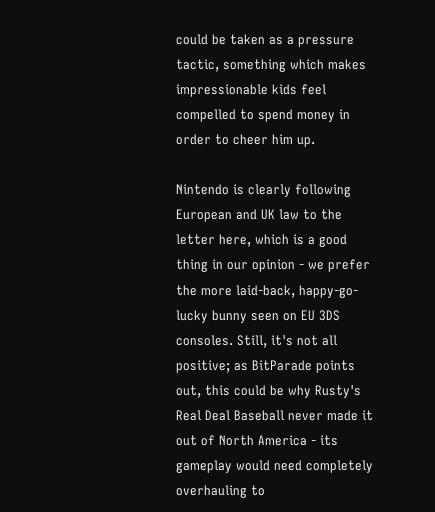could be taken as a pressure tactic, something which makes impressionable kids feel compelled to spend money in order to cheer him up.

Nintendo is clearly following European and UK law to the letter here, which is a good thing in our opinion - we prefer the more laid-back, happy-go-lucky bunny seen on EU 3DS consoles. Still, it's not all positive; as BitParade points out, this could be why Rusty's Real Deal Baseball never made it out of North America - its gameplay would need completely overhauling to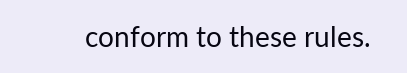conform to these rules.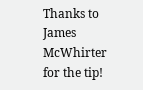Thanks to James McWhirter for the tip!